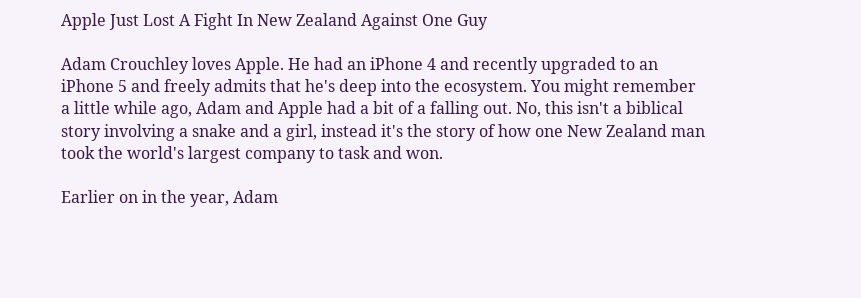Apple Just Lost A Fight In New Zealand Against One Guy

Adam Crouchley loves Apple. He had an iPhone 4 and recently upgraded to an iPhone 5 and freely admits that he's deep into the ecosystem. You might remember a little while ago, Adam and Apple had a bit of a falling out. No, this isn't a biblical story involving a snake and a girl, instead it's the story of how one New Zealand man took the world's largest company to task and won.

Earlier on in the year, Adam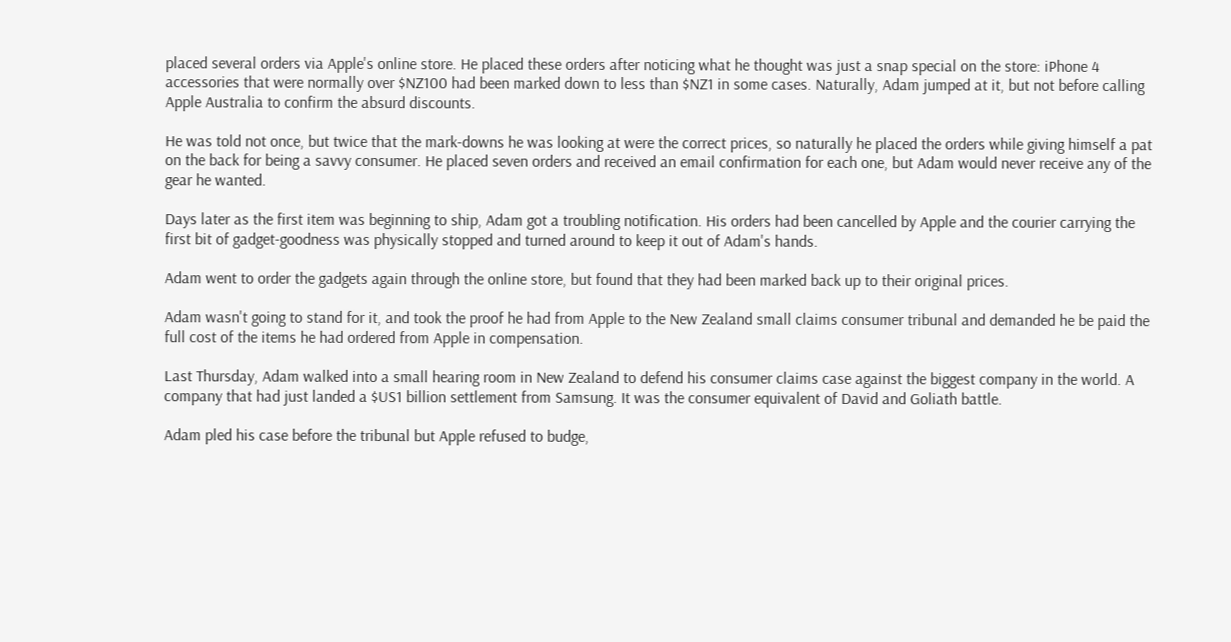placed several orders via Apple's online store. He placed these orders after noticing what he thought was just a snap special on the store: iPhone 4 accessories that were normally over $NZ100 had been marked down to less than $NZ1 in some cases. Naturally, Adam jumped at it, but not before calling Apple Australia to confirm the absurd discounts.

He was told not once, but twice that the mark-downs he was looking at were the correct prices, so naturally he placed the orders while giving himself a pat on the back for being a savvy consumer. He placed seven orders and received an email confirmation for each one, but Adam would never receive any of the gear he wanted.

Days later as the first item was beginning to ship, Adam got a troubling notification. His orders had been cancelled by Apple and the courier carrying the first bit of gadget-goodness was physically stopped and turned around to keep it out of Adam's hands.

Adam went to order the gadgets again through the online store, but found that they had been marked back up to their original prices.

Adam wasn't going to stand for it, and took the proof he had from Apple to the New Zealand small claims consumer tribunal and demanded he be paid the full cost of the items he had ordered from Apple in compensation.

Last Thursday, Adam walked into a small hearing room in New Zealand to defend his consumer claims case against the biggest company in the world. A company that had just landed a $US1 billion settlement from Samsung. It was the consumer equivalent of David and Goliath battle.

Adam pled his case before the tribunal but Apple refused to budge,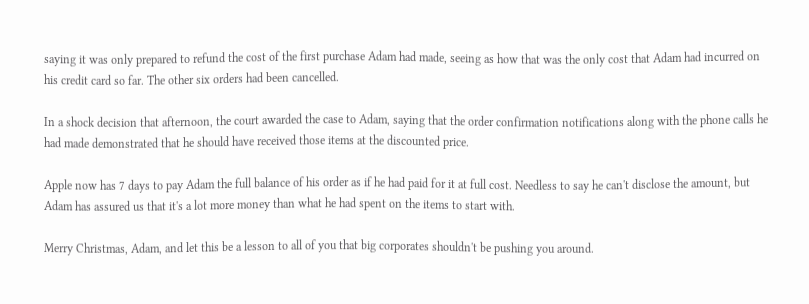saying it was only prepared to refund the cost of the first purchase Adam had made, seeing as how that was the only cost that Adam had incurred on his credit card so far. The other six orders had been cancelled.

In a shock decision that afternoon, the court awarded the case to Adam, saying that the order confirmation notifications along with the phone calls he had made demonstrated that he should have received those items at the discounted price.

Apple now has 7 days to pay Adam the full balance of his order as if he had paid for it at full cost. Needless to say he can't disclose the amount, but Adam has assured us that it's a lot more money than what he had spent on the items to start with.

Merry Christmas, Adam, and let this be a lesson to all of you that big corporates shouldn't be pushing you around.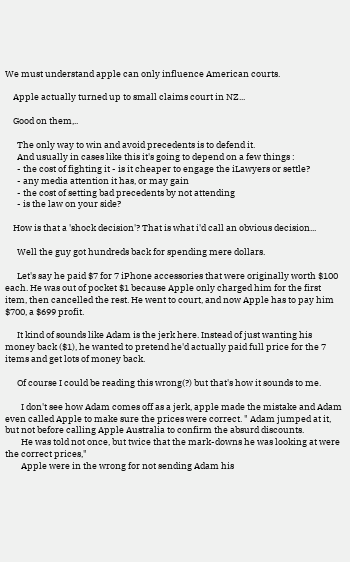We must understand apple can only influence American courts.

    Apple actually turned up to small claims court in NZ...

    Good on them,..

      The only way to win and avoid precedents is to defend it.
      And usually in cases like this it's going to depend on a few things :
      - the cost of fighting it - is it cheaper to engage the iLawyers or settle?
      - any media attention it has, or may gain
      - the cost of setting bad precedents by not attending
      - is the law on your side?

    How is that a 'shock decision'? That is what i'd call an obvious decision...

      Well the guy got hundreds back for spending mere dollars.

      Let's say he paid $7 for 7 iPhone accessories that were originally worth $100 each. He was out of pocket $1 because Apple only charged him for the first item, then cancelled the rest. He went to court, and now Apple has to pay him $700, a $699 profit.

      It kind of sounds like Adam is the jerk here. Instead of just wanting his money back ($1), he wanted to pretend he'd actually paid full price for the 7 items and get lots of money back.

      Of course I could be reading this wrong(?) but that's how it sounds to me.

        I don't see how Adam comes off as a jerk, apple made the mistake and Adam even called Apple to make sure the prices were correct. " Adam jumped at it, but not before calling Apple Australia to confirm the absurd discounts.
        He was told not once, but twice that the mark-downs he was looking at were the correct prices,"
        Apple were in the wrong for not sending Adam his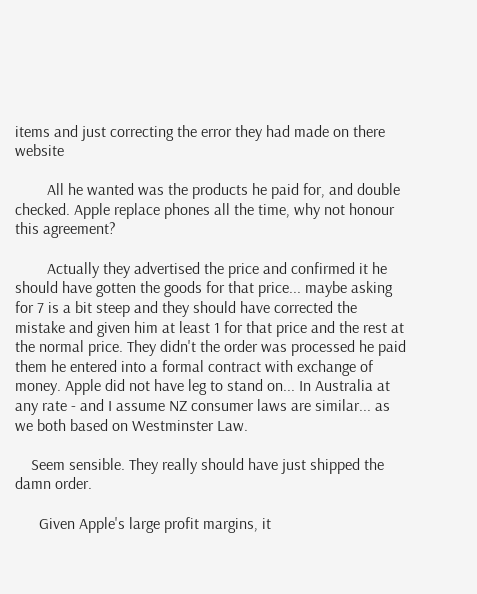items and just correcting the error they had made on there website

        All he wanted was the products he paid for, and double checked. Apple replace phones all the time, why not honour this agreement?

        Actually they advertised the price and confirmed it he should have gotten the goods for that price... maybe asking for 7 is a bit steep and they should have corrected the mistake and given him at least 1 for that price and the rest at the normal price. They didn't the order was processed he paid them he entered into a formal contract with exchange of money. Apple did not have leg to stand on... In Australia at any rate - and I assume NZ consumer laws are similar... as we both based on Westminster Law.

    Seem sensible. They really should have just shipped the damn order.

      Given Apple's large profit margins, it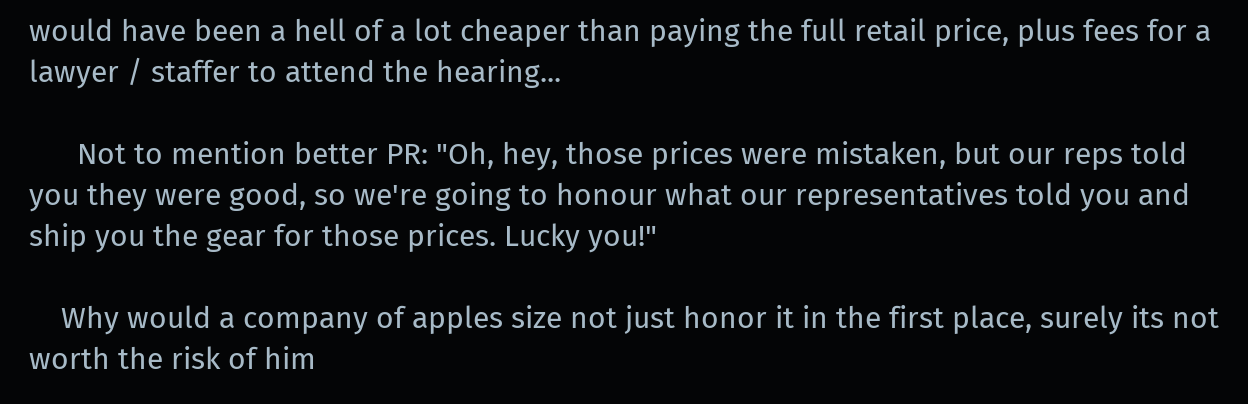would have been a hell of a lot cheaper than paying the full retail price, plus fees for a lawyer / staffer to attend the hearing...

      Not to mention better PR: "Oh, hey, those prices were mistaken, but our reps told you they were good, so we're going to honour what our representatives told you and ship you the gear for those prices. Lucky you!"

    Why would a company of apples size not just honor it in the first place, surely its not worth the risk of him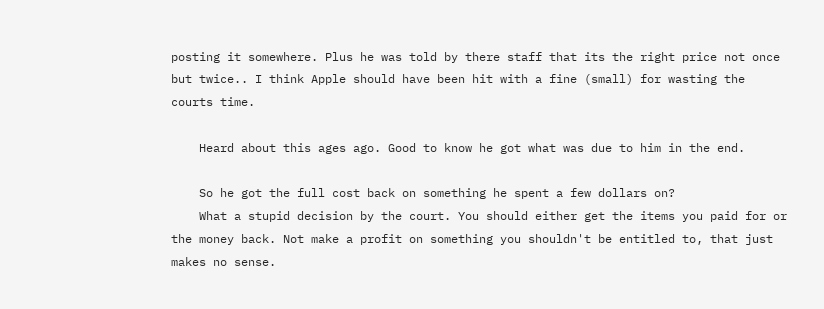posting it somewhere. Plus he was told by there staff that its the right price not once but twice.. I think Apple should have been hit with a fine (small) for wasting the courts time.

    Heard about this ages ago. Good to know he got what was due to him in the end.

    So he got the full cost back on something he spent a few dollars on?
    What a stupid decision by the court. You should either get the items you paid for or the money back. Not make a profit on something you shouldn't be entitled to, that just makes no sense.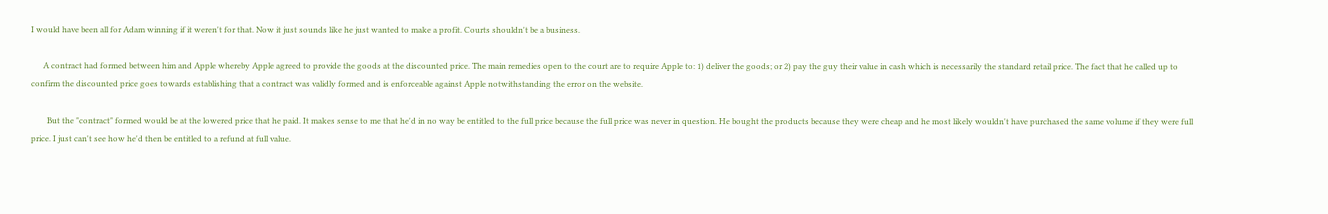I would have been all for Adam winning if it weren't for that. Now it just sounds like he just wanted to make a profit. Courts shouldn't be a business.

      A contract had formed between him and Apple whereby Apple agreed to provide the goods at the discounted price. The main remedies open to the court are to require Apple to: 1) deliver the goods; or 2) pay the guy their value in cash which is necessarily the standard retail price. The fact that he called up to confirm the discounted price goes towards establishing that a contract was validly formed and is enforceable against Apple notwithstanding the error on the website.

        But the "contract" formed would be at the lowered price that he paid. It makes sense to me that he'd in no way be entitled to the full price because the full price was never in question. He bought the products because they were cheap and he most likely wouldn't have purchased the same volume if they were full price. I just can't see how he'd then be entitled to a refund at full value.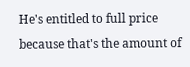He's entitled to full price because that's the amount of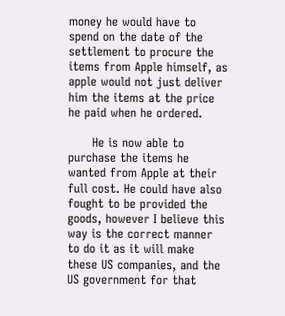money he would have to spend on the date of the settlement to procure the items from Apple himself, as apple would not just deliver him the items at the price he paid when he ordered.

      He is now able to purchase the items he wanted from Apple at their full cost. He could have also fought to be provided the goods, however I believe this way is the correct manner to do it as it will make these US companies, and the US government for that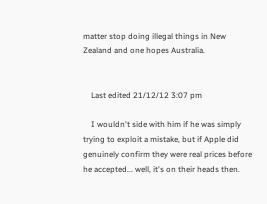matter stop doing illegal things in New Zealand and one hopes Australia.


    Last edited 21/12/12 3:07 pm

    I wouldn't side with him if he was simply trying to exploit a mistake, but if Apple did genuinely confirm they were real prices before he accepted... well, it's on their heads then.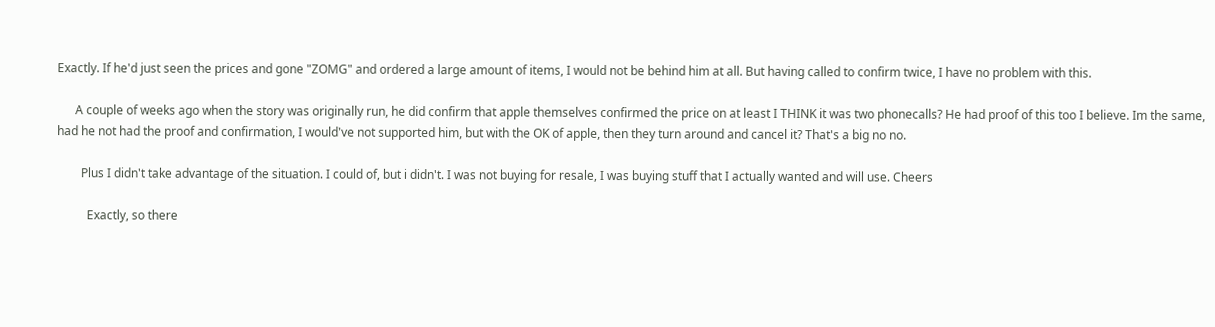Exactly. If he'd just seen the prices and gone "ZOMG" and ordered a large amount of items, I would not be behind him at all. But having called to confirm twice, I have no problem with this.

      A couple of weeks ago when the story was originally run, he did confirm that apple themselves confirmed the price on at least I THINK it was two phonecalls? He had proof of this too I believe. Im the same, had he not had the proof and confirmation, I would've not supported him, but with the OK of apple, then they turn around and cancel it? That's a big no no.

        Plus I didn't take advantage of the situation. I could of, but i didn't. I was not buying for resale, I was buying stuff that I actually wanted and will use. Cheers

          Exactly, so there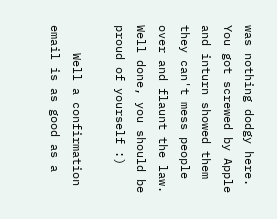was nothing dodgy here. You got screwed by Apple and inturn showed them they can't mess people over and flaunt the law. Well done, you should be proud of yourself :)

    Well a confirmation email is as good as a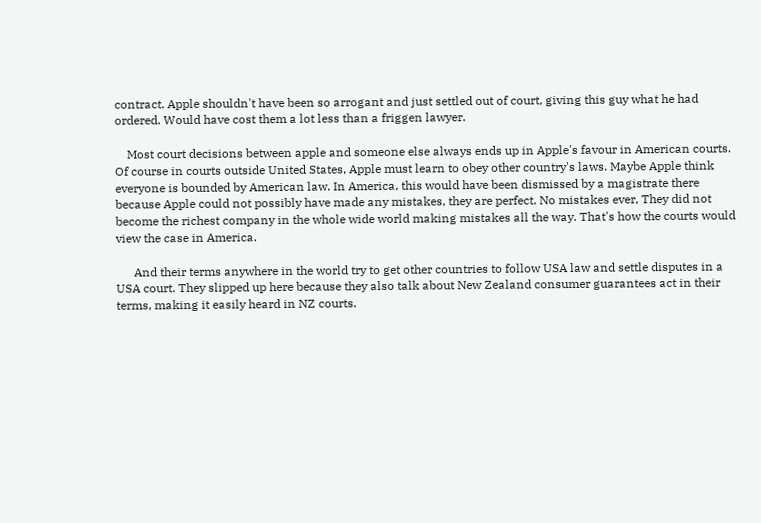contract. Apple shouldn't have been so arrogant and just settled out of court, giving this guy what he had ordered. Would have cost them a lot less than a friggen lawyer.

    Most court decisions between apple and someone else always ends up in Apple's favour in American courts. Of course in courts outside United States, Apple must learn to obey other country's laws. Maybe Apple think everyone is bounded by American law. In America, this would have been dismissed by a magistrate there because Apple could not possibly have made any mistakes, they are perfect. No mistakes ever, They did not become the richest company in the whole wide world making mistakes all the way. That's how the courts would view the case in America.

      And their terms anywhere in the world try to get other countries to follow USA law and settle disputes in a USA court. They slipped up here because they also talk about New Zealand consumer guarantees act in their terms, making it easily heard in NZ courts.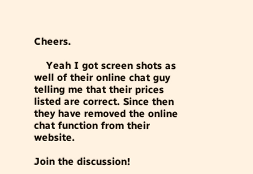Cheers.

    Yeah I got screen shots as well of their online chat guy telling me that their prices listed are correct. Since then they have removed the online chat function from their website.

Join the discussion!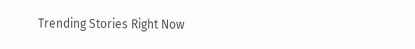Trending Stories Right Now